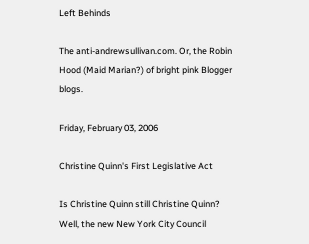Left Behinds

The anti-andrewsullivan.com. Or, the Robin Hood (Maid Marian?) of bright pink Blogger blogs.

Friday, February 03, 2006

Christine Quinn's First Legislative Act

Is Christine Quinn still Christine Quinn? Well, the new New York City Council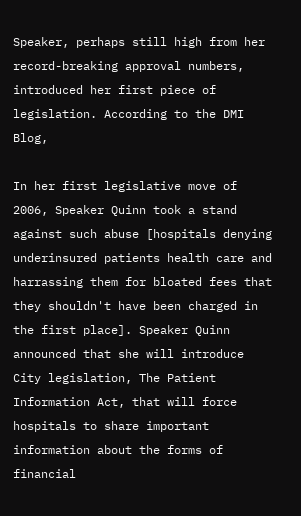Speaker, perhaps still high from her record-breaking approval numbers, introduced her first piece of legislation. According to the DMI Blog,

In her first legislative move of 2006, Speaker Quinn took a stand against such abuse [hospitals denying underinsured patients health care and harrassing them for bloated fees that they shouldn't have been charged in the first place]. Speaker Quinn announced that she will introduce City legislation, The Patient Information Act, that will force hospitals to share important information about the forms of financial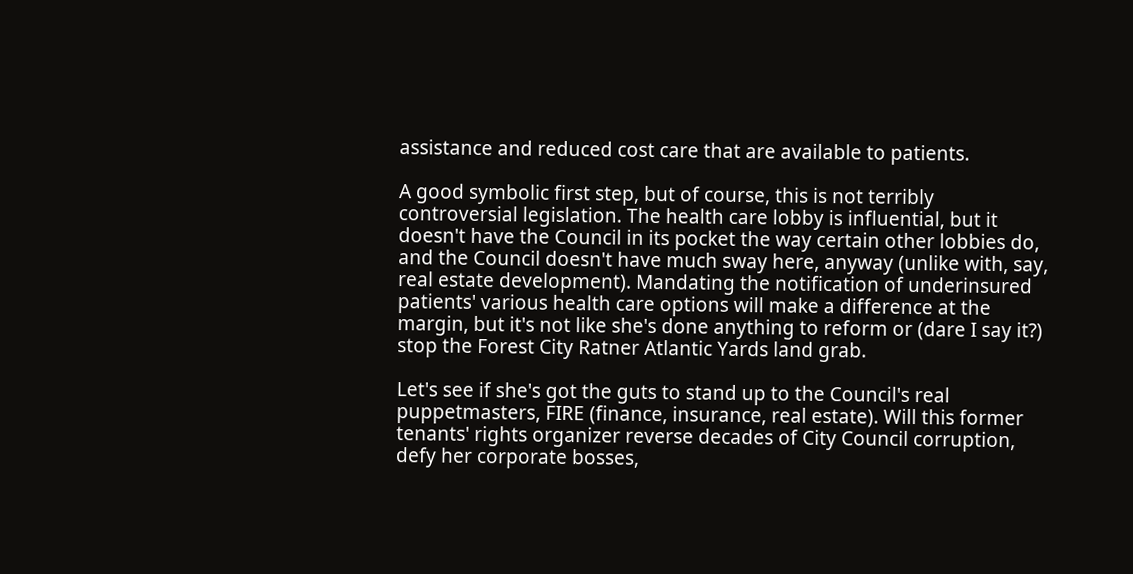assistance and reduced cost care that are available to patients.

A good symbolic first step, but of course, this is not terribly controversial legislation. The health care lobby is influential, but it doesn't have the Council in its pocket the way certain other lobbies do, and the Council doesn't have much sway here, anyway (unlike with, say, real estate development). Mandating the notification of underinsured patients' various health care options will make a difference at the margin, but it's not like she's done anything to reform or (dare I say it?) stop the Forest City Ratner Atlantic Yards land grab.

Let's see if she's got the guts to stand up to the Council's real puppetmasters, FIRE (finance, insurance, real estate). Will this former tenants' rights organizer reverse decades of City Council corruption, defy her corporate bosses,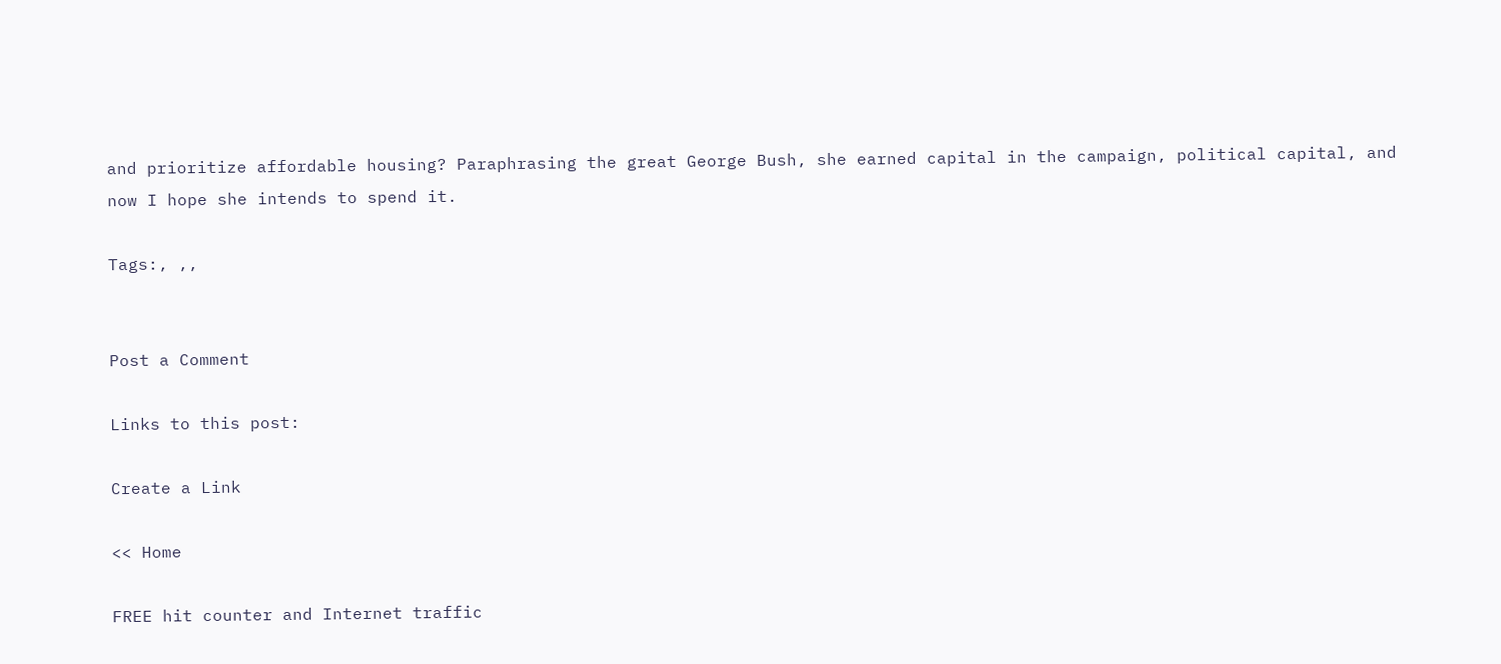and prioritize affordable housing? Paraphrasing the great George Bush, she earned capital in the campaign, political capital, and now I hope she intends to spend it.

Tags:, ,,


Post a Comment

Links to this post:

Create a Link

<< Home

FREE hit counter and Internet traffic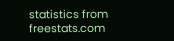statistics from freestats.com